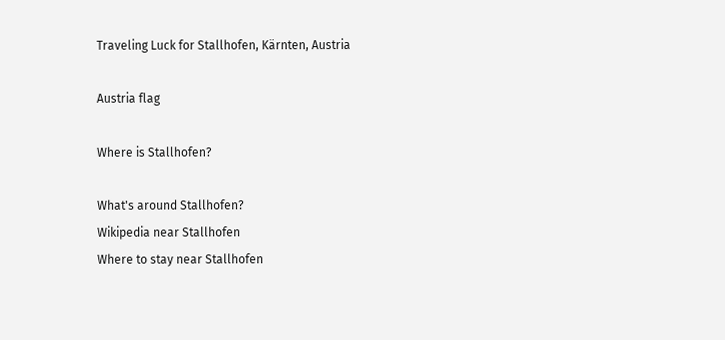Traveling Luck for Stallhofen, Kärnten, Austria

Austria flag

Where is Stallhofen?

What's around Stallhofen?
Wikipedia near Stallhofen
Where to stay near Stallhofen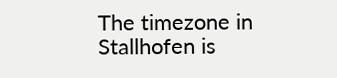The timezone in Stallhofen is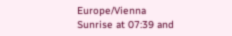Europe/Vienna
Sunrise at 07:39 and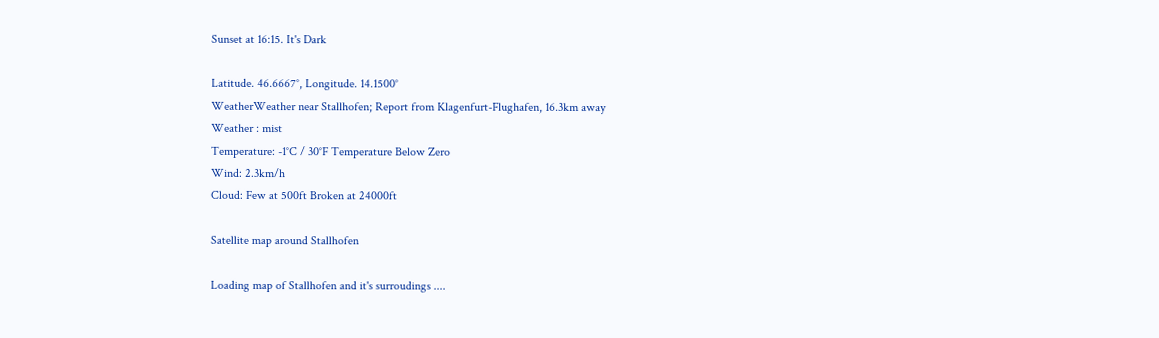Sunset at 16:15. It's Dark

Latitude. 46.6667°, Longitude. 14.1500°
WeatherWeather near Stallhofen; Report from Klagenfurt-Flughafen, 16.3km away
Weather : mist
Temperature: -1°C / 30°F Temperature Below Zero
Wind: 2.3km/h
Cloud: Few at 500ft Broken at 24000ft

Satellite map around Stallhofen

Loading map of Stallhofen and it's surroudings ....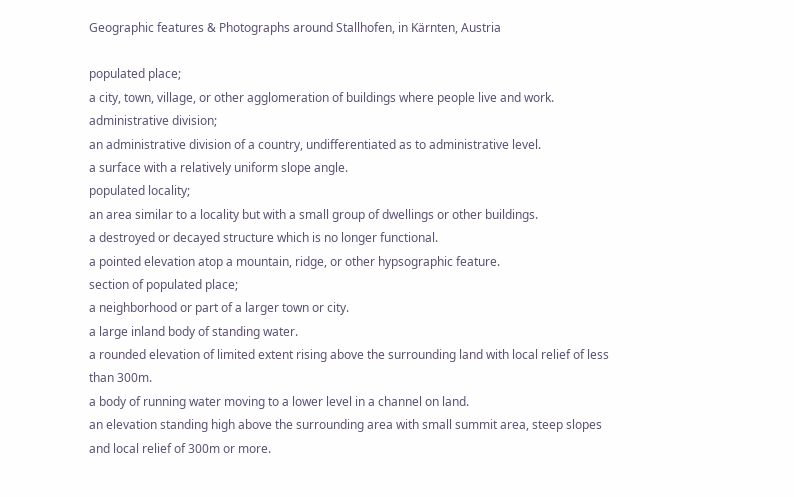Geographic features & Photographs around Stallhofen, in Kärnten, Austria

populated place;
a city, town, village, or other agglomeration of buildings where people live and work.
administrative division;
an administrative division of a country, undifferentiated as to administrative level.
a surface with a relatively uniform slope angle.
populated locality;
an area similar to a locality but with a small group of dwellings or other buildings.
a destroyed or decayed structure which is no longer functional.
a pointed elevation atop a mountain, ridge, or other hypsographic feature.
section of populated place;
a neighborhood or part of a larger town or city.
a large inland body of standing water.
a rounded elevation of limited extent rising above the surrounding land with local relief of less than 300m.
a body of running water moving to a lower level in a channel on land.
an elevation standing high above the surrounding area with small summit area, steep slopes and local relief of 300m or more.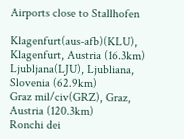Airports close to Stallhofen

Klagenfurt(aus-afb)(KLU), Klagenfurt, Austria (16.3km)
Ljubljana(LJU), Ljubliana, Slovenia (62.9km)
Graz mil/civ(GRZ), Graz, Austria (120.3km)
Ronchi dei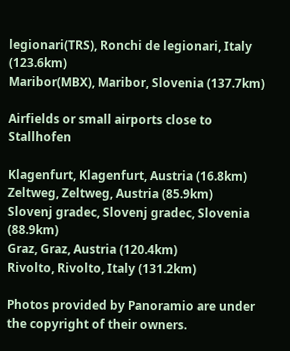legionari(TRS), Ronchi de legionari, Italy (123.6km)
Maribor(MBX), Maribor, Slovenia (137.7km)

Airfields or small airports close to Stallhofen

Klagenfurt, Klagenfurt, Austria (16.8km)
Zeltweg, Zeltweg, Austria (85.9km)
Slovenj gradec, Slovenj gradec, Slovenia (88.9km)
Graz, Graz, Austria (120.4km)
Rivolto, Rivolto, Italy (131.2km)

Photos provided by Panoramio are under the copyright of their owners.